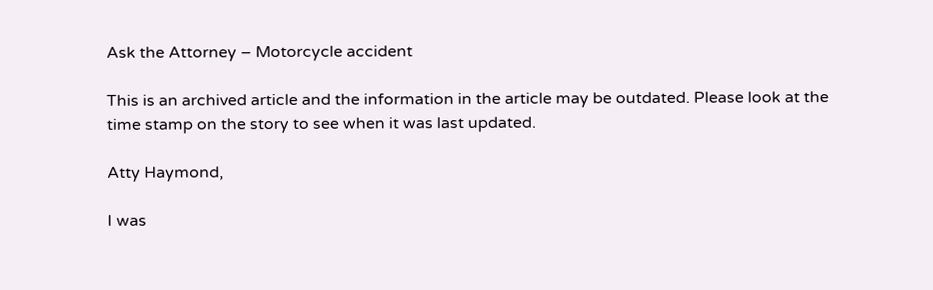Ask the Attorney – Motorcycle accident

This is an archived article and the information in the article may be outdated. Please look at the time stamp on the story to see when it was last updated.

Atty Haymond,

I was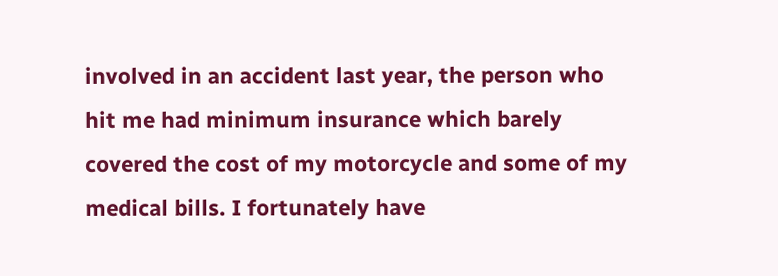involved in an accident last year, the person who hit me had minimum insurance which barely covered the cost of my motorcycle and some of my medical bills. I fortunately have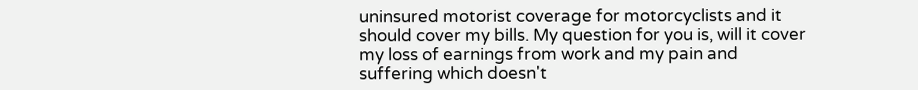uninsured motorist coverage for motorcyclists and it should cover my bills. My question for you is, will it cover my loss of earnings from work and my pain and suffering which doesn't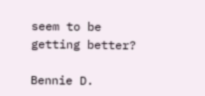seem to be getting better?

Bennie D.